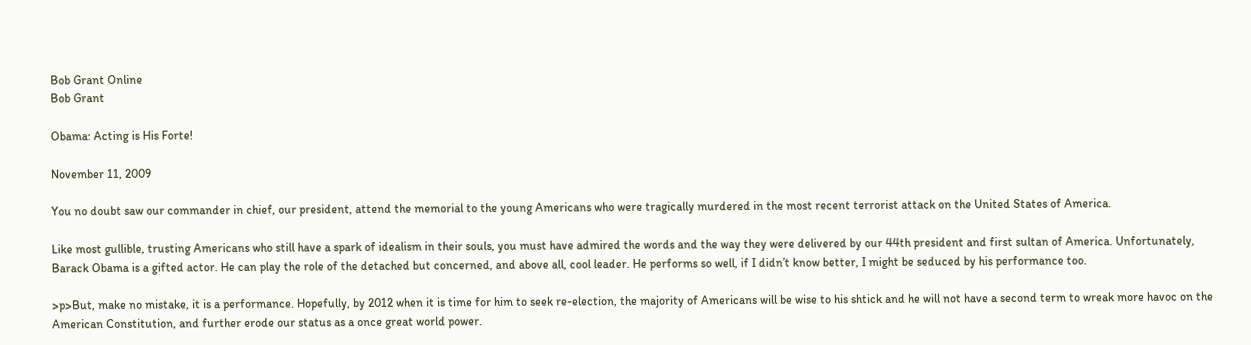Bob Grant Online
Bob Grant

Obama: Acting is His Forte!

November 11, 2009

You no doubt saw our commander in chief, our president, attend the memorial to the young Americans who were tragically murdered in the most recent terrorist attack on the United States of America.

Like most gullible, trusting Americans who still have a spark of idealism in their souls, you must have admired the words and the way they were delivered by our 44th president and first sultan of America. Unfortunately, Barack Obama is a gifted actor. He can play the role of the detached but concerned, and above all, cool leader. He performs so well, if I didn’t know better, I might be seduced by his performance too.

>p>But, make no mistake, it is a performance. Hopefully, by 2012 when it is time for him to seek re-election, the majority of Americans will be wise to his shtick and he will not have a second term to wreak more havoc on the American Constitution, and further erode our status as a once great world power.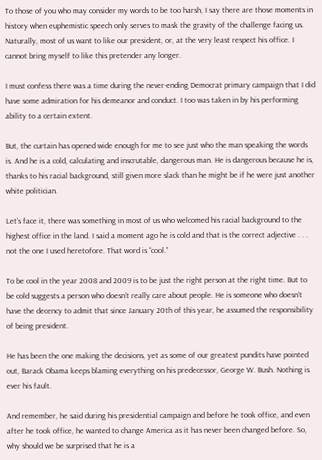To those of you who may consider my words to be too harsh, I say there are those moments in history when euphemistic speech only serves to mask the gravity of the challenge facing us. Naturally, most of us want to like our president, or, at the very least respect his office. I cannot bring myself to like this pretender any longer.

I must confess there was a time during the never-ending Democrat primary campaign that I did have some admiration for his demeanor and conduct. I too was taken in by his performing ability to a certain extent.

But, the curtain has opened wide enough for me to see just who the man speaking the words is. And he is a cold, calculating and inscrutable, dangerous man. He is dangerous because he is, thanks to his racial background, still given more slack than he might be if he were just another white politician.

Let’s face it, there was something in most of us who welcomed his racial background to the highest office in the land. I said a moment ago he is cold and that is the correct adjective . . . not the one I used heretofore. That word is “cool.”

To be cool in the year 2008 and 2009 is to be just the right person at the right time. But to be cold suggests a person who doesn’t really care about people. He is someone who doesn’t have the decency to admit that since January 20th of this year, he assumed the responsibility of being president.

He has been the one making the decisions, yet as some of our greatest pundits have pointed out, Barack Obama keeps blaming everything on his predecessor, George W. Bush. Nothing is ever his fault.

And remember, he said during his presidential campaign and before he took office, and even after he took office, he wanted to change America as it has never been changed before. So, why should we be surprised that he is a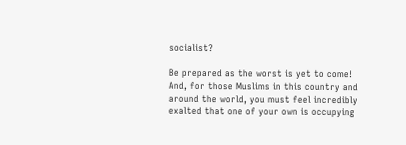socialist?

Be prepared as the worst is yet to come! And, for those Muslims in this country and around the world, you must feel incredibly exalted that one of your own is occupying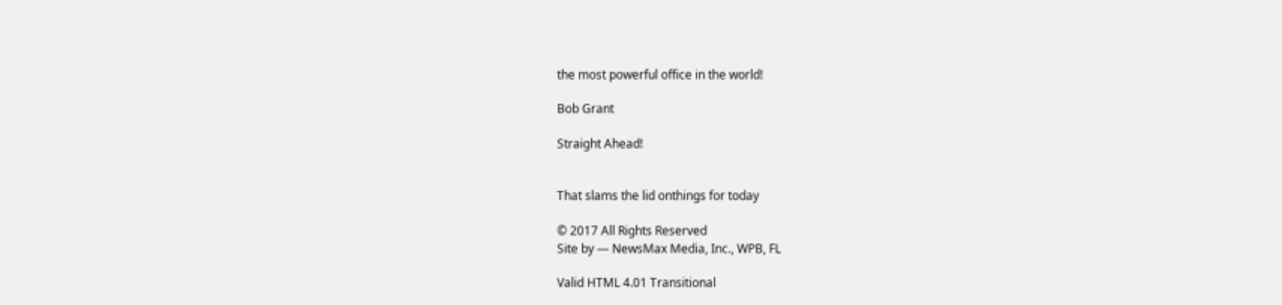the most powerful office in the world!

Bob Grant

Straight Ahead!


That slams the lid onthings for today

© 2017 All Rights Reserved
Site by — NewsMax Media, Inc., WPB, FL

Valid HTML 4.01 Transitional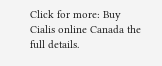Click for more: Buy Cialis online Canada the full details.